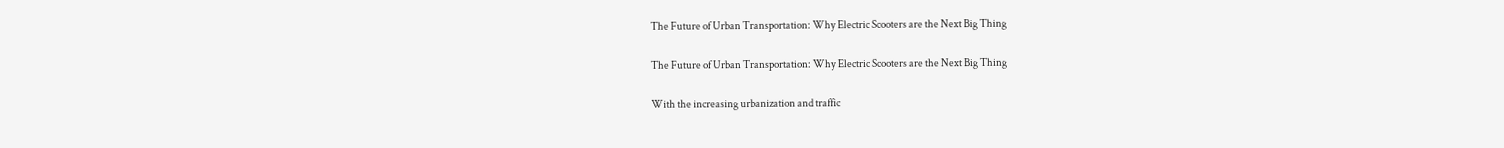The Future of Urban Transportation: Why Electric Scooters are the Next Big Thing

The Future of Urban Transportation: Why Electric Scooters are the Next Big Thing

With the increasing urbanization and traffic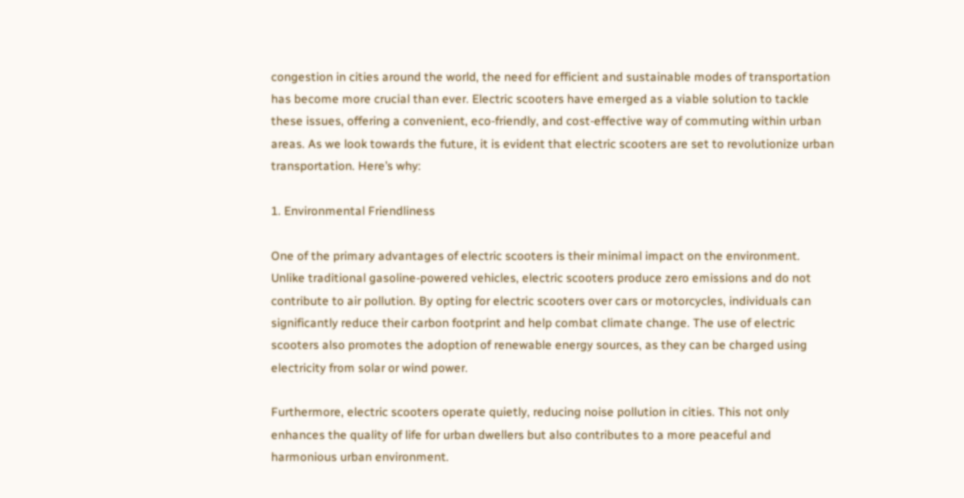congestion in cities around the world, the need for efficient and sustainable modes of transportation has become more crucial than ever. Electric scooters have emerged as a viable solution to tackle these issues, offering a convenient, eco-friendly, and cost-effective way of commuting within urban areas. As we look towards the future, it is evident that electric scooters are set to revolutionize urban transportation. Here’s why:

1. Environmental Friendliness

One of the primary advantages of electric scooters is their minimal impact on the environment. Unlike traditional gasoline-powered vehicles, electric scooters produce zero emissions and do not contribute to air pollution. By opting for electric scooters over cars or motorcycles, individuals can significantly reduce their carbon footprint and help combat climate change. The use of electric scooters also promotes the adoption of renewable energy sources, as they can be charged using electricity from solar or wind power.

Furthermore, electric scooters operate quietly, reducing noise pollution in cities. This not only enhances the quality of life for urban dwellers but also contributes to a more peaceful and harmonious urban environment.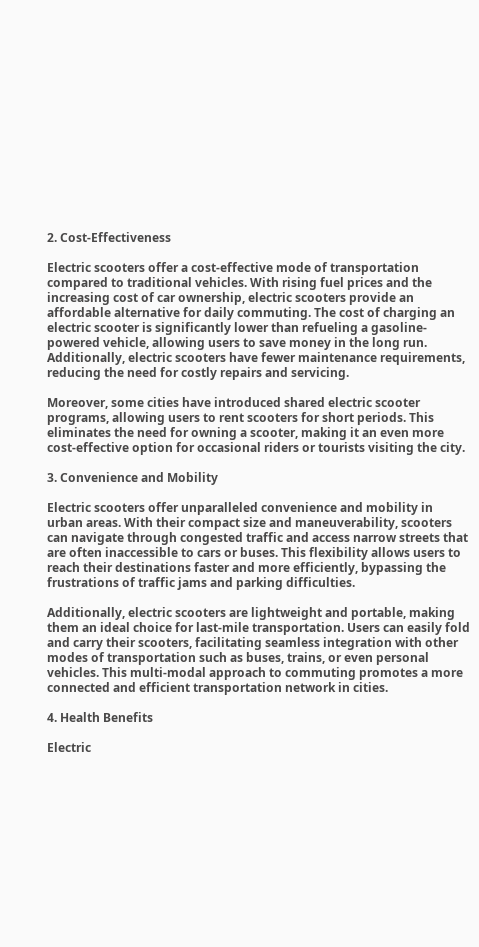2. Cost-Effectiveness

Electric scooters offer a cost-effective mode of transportation compared to traditional vehicles. With rising fuel prices and the increasing cost of car ownership, electric scooters provide an affordable alternative for daily commuting. The cost of charging an electric scooter is significantly lower than refueling a gasoline-powered vehicle, allowing users to save money in the long run. Additionally, electric scooters have fewer maintenance requirements, reducing the need for costly repairs and servicing.

Moreover, some cities have introduced shared electric scooter programs, allowing users to rent scooters for short periods. This eliminates the need for owning a scooter, making it an even more cost-effective option for occasional riders or tourists visiting the city.

3. Convenience and Mobility

Electric scooters offer unparalleled convenience and mobility in urban areas. With their compact size and maneuverability, scooters can navigate through congested traffic and access narrow streets that are often inaccessible to cars or buses. This flexibility allows users to reach their destinations faster and more efficiently, bypassing the frustrations of traffic jams and parking difficulties.

Additionally, electric scooters are lightweight and portable, making them an ideal choice for last-mile transportation. Users can easily fold and carry their scooters, facilitating seamless integration with other modes of transportation such as buses, trains, or even personal vehicles. This multi-modal approach to commuting promotes a more connected and efficient transportation network in cities.

4. Health Benefits

Electric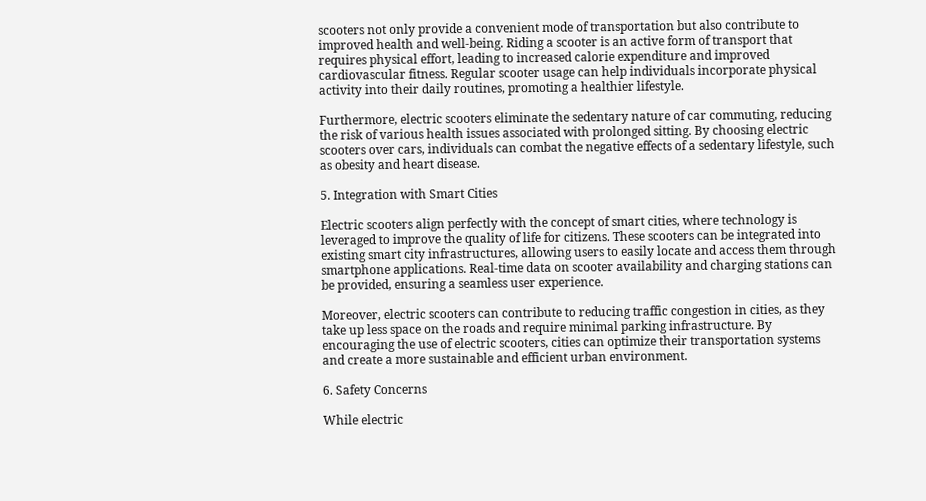scooters not only provide a convenient mode of transportation but also contribute to improved health and well-being. Riding a scooter is an active form of transport that requires physical effort, leading to increased calorie expenditure and improved cardiovascular fitness. Regular scooter usage can help individuals incorporate physical activity into their daily routines, promoting a healthier lifestyle.

Furthermore, electric scooters eliminate the sedentary nature of car commuting, reducing the risk of various health issues associated with prolonged sitting. By choosing electric scooters over cars, individuals can combat the negative effects of a sedentary lifestyle, such as obesity and heart disease.

5. Integration with Smart Cities

Electric scooters align perfectly with the concept of smart cities, where technology is leveraged to improve the quality of life for citizens. These scooters can be integrated into existing smart city infrastructures, allowing users to easily locate and access them through smartphone applications. Real-time data on scooter availability and charging stations can be provided, ensuring a seamless user experience.

Moreover, electric scooters can contribute to reducing traffic congestion in cities, as they take up less space on the roads and require minimal parking infrastructure. By encouraging the use of electric scooters, cities can optimize their transportation systems and create a more sustainable and efficient urban environment.

6. Safety Concerns

While electric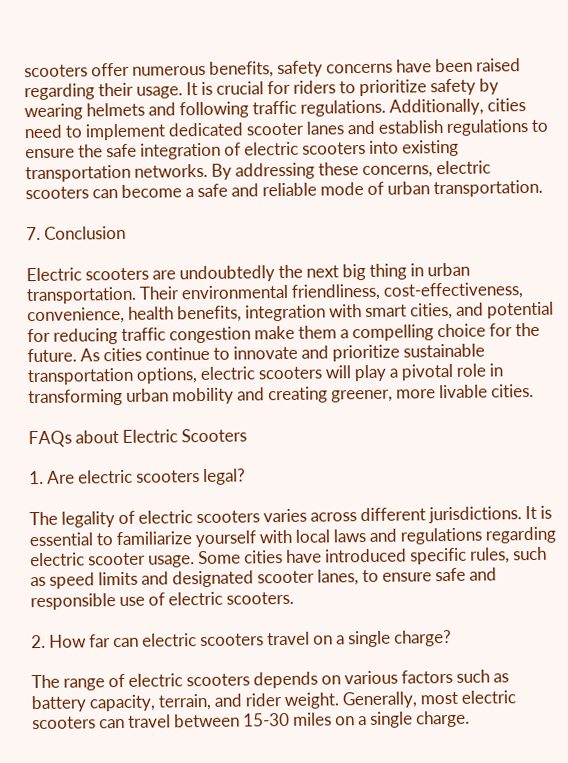scooters offer numerous benefits, safety concerns have been raised regarding their usage. It is crucial for riders to prioritize safety by wearing helmets and following traffic regulations. Additionally, cities need to implement dedicated scooter lanes and establish regulations to ensure the safe integration of electric scooters into existing transportation networks. By addressing these concerns, electric scooters can become a safe and reliable mode of urban transportation.

7. Conclusion

Electric scooters are undoubtedly the next big thing in urban transportation. Their environmental friendliness, cost-effectiveness, convenience, health benefits, integration with smart cities, and potential for reducing traffic congestion make them a compelling choice for the future. As cities continue to innovate and prioritize sustainable transportation options, electric scooters will play a pivotal role in transforming urban mobility and creating greener, more livable cities.

FAQs about Electric Scooters

1. Are electric scooters legal?

The legality of electric scooters varies across different jurisdictions. It is essential to familiarize yourself with local laws and regulations regarding electric scooter usage. Some cities have introduced specific rules, such as speed limits and designated scooter lanes, to ensure safe and responsible use of electric scooters.

2. How far can electric scooters travel on a single charge?

The range of electric scooters depends on various factors such as battery capacity, terrain, and rider weight. Generally, most electric scooters can travel between 15-30 miles on a single charge.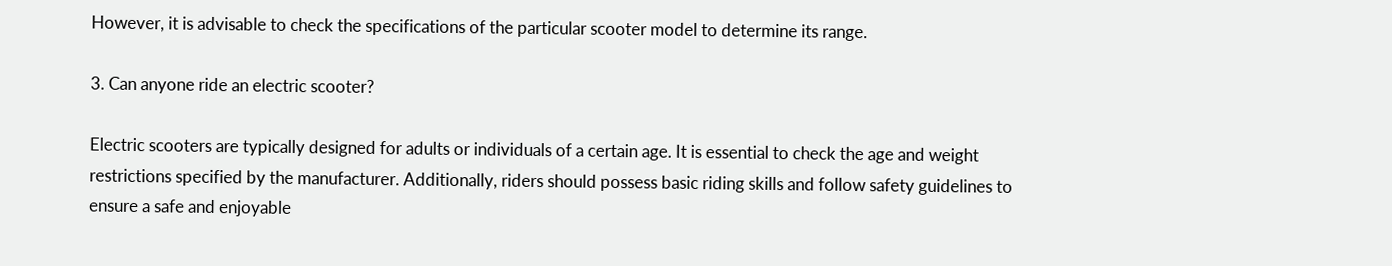However, it is advisable to check the specifications of the particular scooter model to determine its range.

3. Can anyone ride an electric scooter?

Electric scooters are typically designed for adults or individuals of a certain age. It is essential to check the age and weight restrictions specified by the manufacturer. Additionally, riders should possess basic riding skills and follow safety guidelines to ensure a safe and enjoyable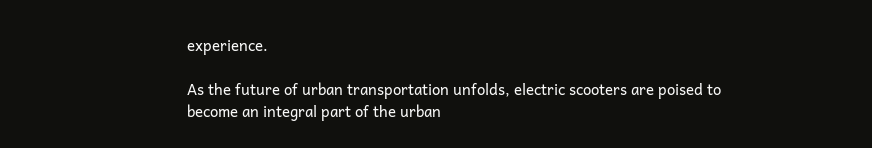experience.

As the future of urban transportation unfolds, electric scooters are poised to become an integral part of the urban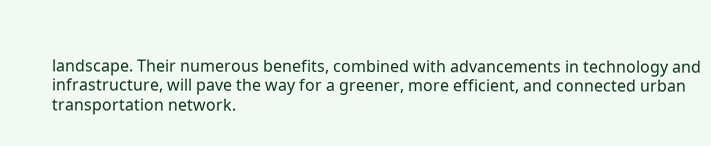landscape. Their numerous benefits, combined with advancements in technology and infrastructure, will pave the way for a greener, more efficient, and connected urban transportation network.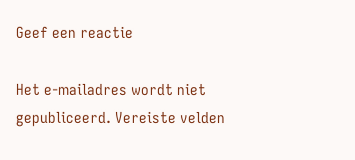Geef een reactie

Het e-mailadres wordt niet gepubliceerd. Vereiste velden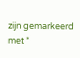zijn gemarkeerd met *